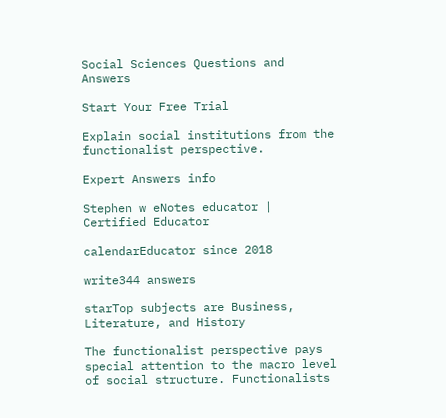Social Sciences Questions and Answers

Start Your Free Trial

Explain social institutions from the functionalist perspective.

Expert Answers info

Stephen w eNotes educator | Certified Educator

calendarEducator since 2018

write344 answers

starTop subjects are Business, Literature, and History

The functionalist perspective pays special attention to the macro level of social structure. Functionalists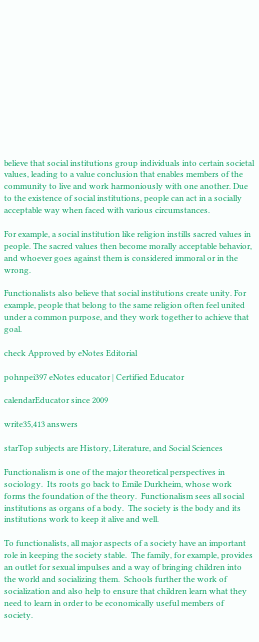believe that social institutions group individuals into certain societal values, leading to a value conclusion that enables members of the community to live and work harmoniously with one another. Due to the existence of social institutions, people can act in a socially acceptable way when faced with various circumstances.

For example, a social institution like religion instills sacred values in people. The sacred values then become morally acceptable behavior, and whoever goes against them is considered immoral or in the wrong.

Functionalists also believe that social institutions create unity. For example, people that belong to the same religion often feel united under a common purpose, and they work together to achieve that goal.

check Approved by eNotes Editorial

pohnpei397 eNotes educator | Certified Educator

calendarEducator since 2009

write35,413 answers

starTop subjects are History, Literature, and Social Sciences

Functionalism is one of the major theoretical perspectives in sociology.  Its roots go back to Emile Durkheim, whose work forms the foundation of the theory.  Functionalism sees all social institutions as organs of a body.  The society is the body and its institutions work to keep it alive and well.

To functionalists, all major aspects of a society have an important role in keeping the society stable.  The family, for example, provides an outlet for sexual impulses and a way of bringing children into the world and socializing them.  Schools further the work of socialization and also help to ensure that children learn what they need to learn in order to be economically useful members of society.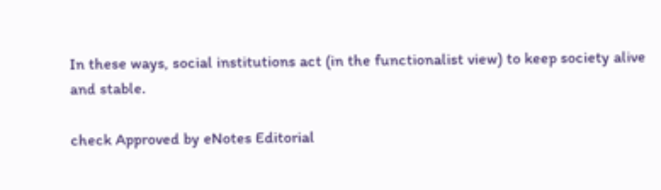In these ways, social institutions act (in the functionalist view) to keep society alive and stable.

check Approved by eNotes Editorial